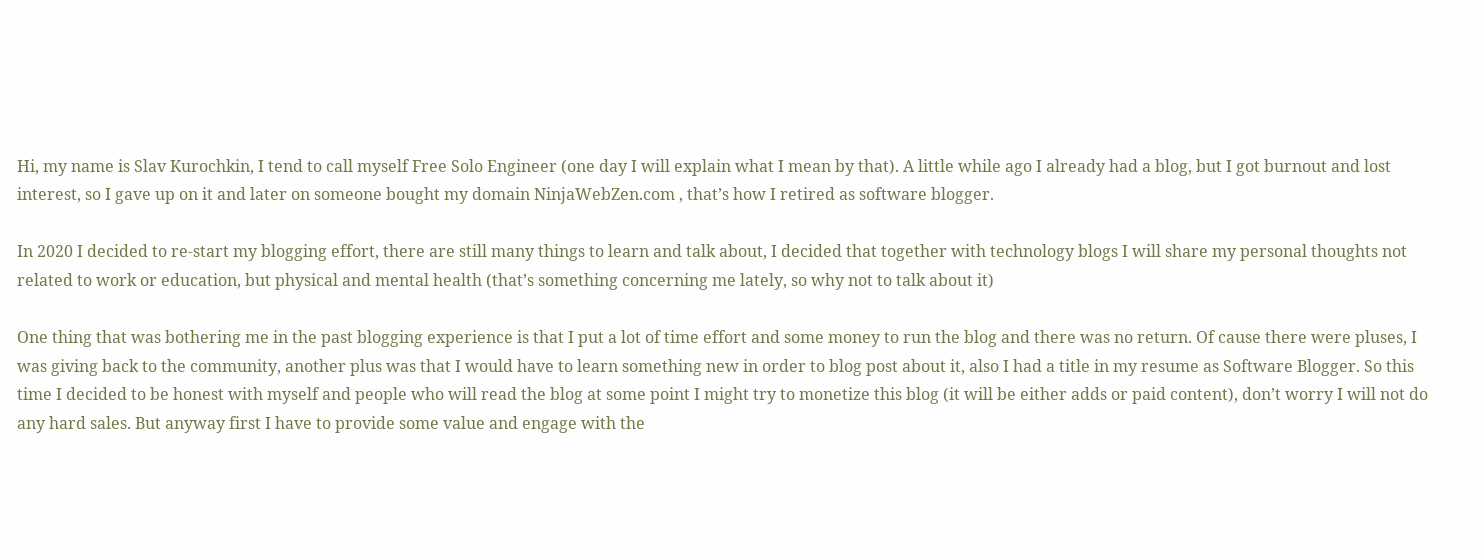Hi, my name is Slav Kurochkin, I tend to call myself Free Solo Engineer (one day I will explain what I mean by that). A little while ago I already had a blog, but I got burnout and lost interest, so I gave up on it and later on someone bought my domain NinjaWebZen.com , that’s how I retired as software blogger.

In 2020 I decided to re-start my blogging effort, there are still many things to learn and talk about, I decided that together with technology blogs I will share my personal thoughts not related to work or education, but physical and mental health (that’s something concerning me lately, so why not to talk about it)

One thing that was bothering me in the past blogging experience is that I put a lot of time effort and some money to run the blog and there was no return. Of cause there were pluses, I was giving back to the community, another plus was that I would have to learn something new in order to blog post about it, also I had a title in my resume as Software Blogger. So this time I decided to be honest with myself and people who will read the blog at some point I might try to monetize this blog (it will be either adds or paid content), don’t worry I will not do any hard sales. But anyway first I have to provide some value and engage with the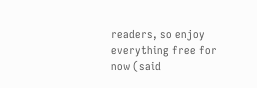readers, so enjoy everything free for now (said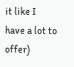it like I have a lot to offer)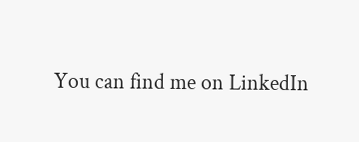You can find me on LinkedIn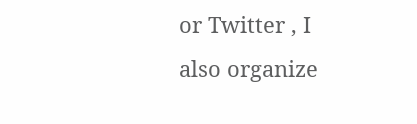or Twitter , I also organize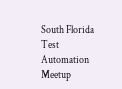South Florida Test Automation Meetup